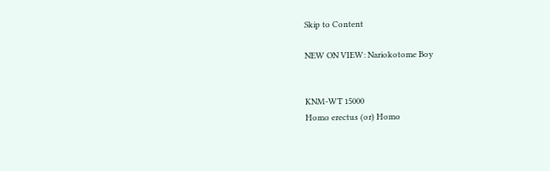Skip to Content

NEW ON VIEW: Nariokotome Boy


KNM-WT 15000
Homo erectus (or) Homo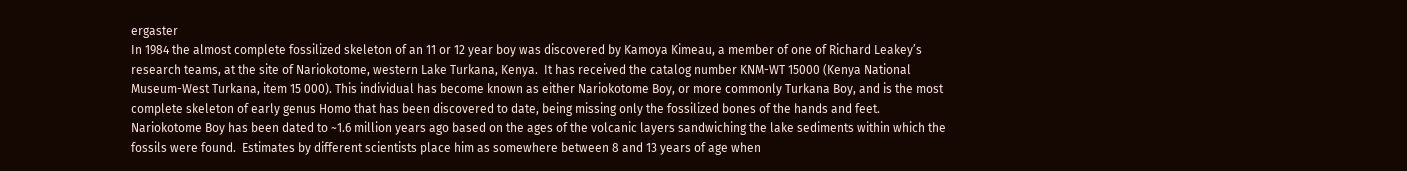ergaster
In 1984 the almost complete fossilized skeleton of an 11 or 12 year boy was discovered by Kamoya Kimeau, a member of one of Richard Leakey’s research teams, at the site of Nariokotome, western Lake Turkana, Kenya.  It has received the catalog number KNM-WT 15000 (Kenya National Museum-West Turkana, item 15 000). This individual has become known as either Nariokotome Boy, or more commonly Turkana Boy, and is the most complete skeleton of early genus Homo that has been discovered to date, being missing only the fossilized bones of the hands and feet.  Nariokotome Boy has been dated to ~1.6 million years ago based on the ages of the volcanic layers sandwiching the lake sediments within which the fossils were found.  Estimates by different scientists place him as somewhere between 8 and 13 years of age when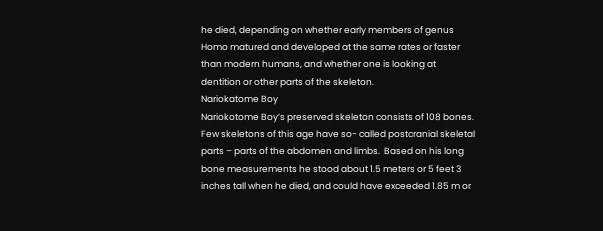he died, depending on whether early members of genus Homo matured and developed at the same rates or faster than modern humans, and whether one is looking at dentition or other parts of the skeleton.
Nariokatome Boy
Nariokotome Boy’s preserved skeleton consists of 108 bones.  Few skeletons of this age have so- called postcranial skeletal parts – parts of the abdomen and limbs.  Based on his long bone measurements he stood about 1.5 meters or 5 feet 3 inches tall when he died, and could have exceeded 1.85 m or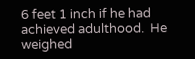6 feet 1 inch if he had achieved adulthood.  He weighed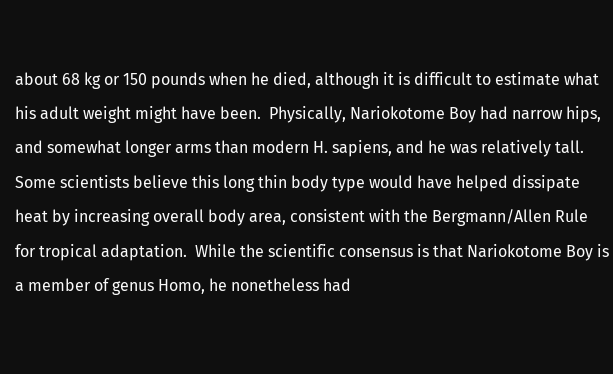about 68 kg or 150 pounds when he died, although it is difficult to estimate what his adult weight might have been.  Physically, Nariokotome Boy had narrow hips, and somewhat longer arms than modern H. sapiens, and he was relatively tall.  Some scientists believe this long thin body type would have helped dissipate heat by increasing overall body area, consistent with the Bergmann/Allen Rule for tropical adaptation.  While the scientific consensus is that Nariokotome Boy is a member of genus Homo, he nonetheless had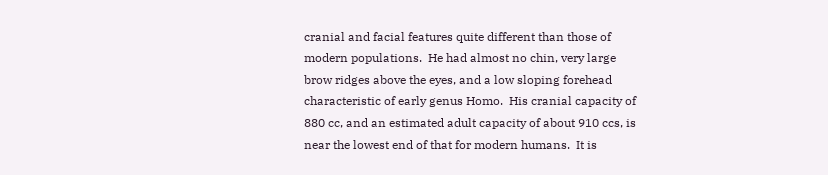cranial and facial features quite different than those of modern populations.  He had almost no chin, very large brow ridges above the eyes, and a low sloping forehead characteristic of early genus Homo.  His cranial capacity of 880 cc, and an estimated adult capacity of about 910 ccs, is near the lowest end of that for modern humans.  It is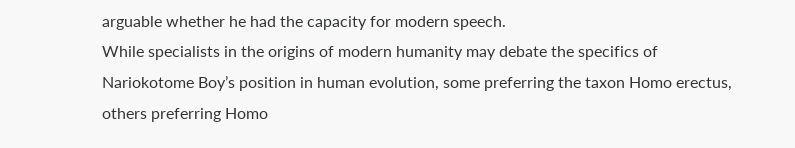arguable whether he had the capacity for modern speech.
While specialists in the origins of modern humanity may debate the specifics of Nariokotome Boy’s position in human evolution, some preferring the taxon Homo erectus, others preferring Homo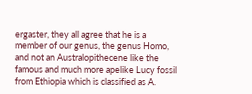ergaster, they all agree that he is a member of our genus, the genus Homo, and not an Australopithecene like the famous and much more apelike Lucy fossil from Ethiopia which is classified as A.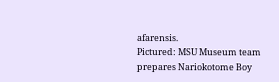afarensis.
Pictured: MSU Museum team prepares Nariokotome Boy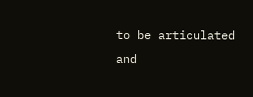to be articulated and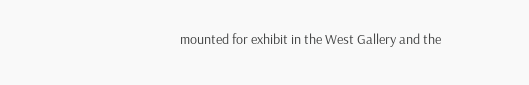mounted for exhibit in the West Gallery and the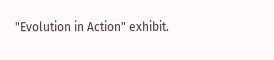"Evolution in Action" exhibit.